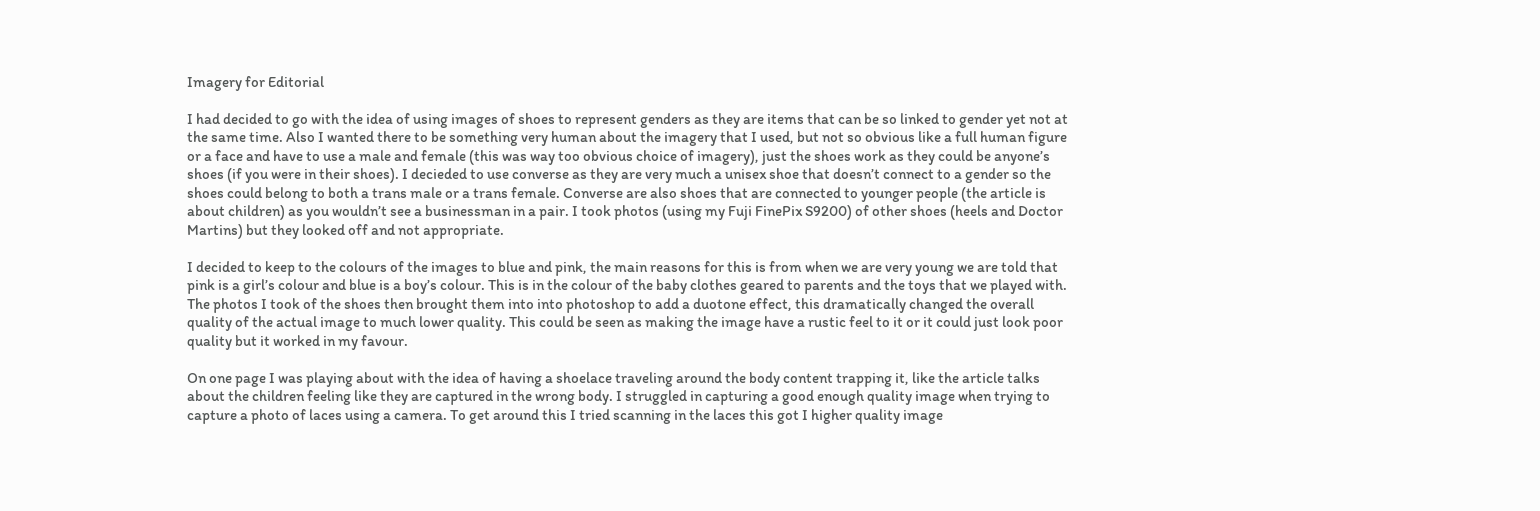Imagery for Editorial

I had decided to go with the idea of using images of shoes to represent genders as they are items that can be so linked to gender yet not at the same time. Also I wanted there to be something very human about the imagery that I used, but not so obvious like a full human figure or a face and have to use a male and female (this was way too obvious choice of imagery), just the shoes work as they could be anyone’s shoes (if you were in their shoes). I decieded to use converse as they are very much a unisex shoe that doesn’t connect to a gender so the shoes could belong to both a trans male or a trans female. Converse are also shoes that are connected to younger people (the article is about children) as you wouldn’t see a businessman in a pair. I took photos (using my Fuji FinePix S9200) of other shoes (heels and Doctor Martins) but they looked off and not appropriate.

I decided to keep to the colours of the images to blue and pink, the main reasons for this is from when we are very young we are told that pink is a girl’s colour and blue is a boy’s colour. This is in the colour of the baby clothes geared to parents and the toys that we played with. The photos I took of the shoes then brought them into into photoshop to add a duotone effect, this dramatically changed the overall quality of the actual image to much lower quality. This could be seen as making the image have a rustic feel to it or it could just look poor quality but it worked in my favour.

On one page I was playing about with the idea of having a shoelace traveling around the body content trapping it, like the article talks about the children feeling like they are captured in the wrong body. I struggled in capturing a good enough quality image when trying to capture a photo of laces using a camera. To get around this I tried scanning in the laces this got I higher quality image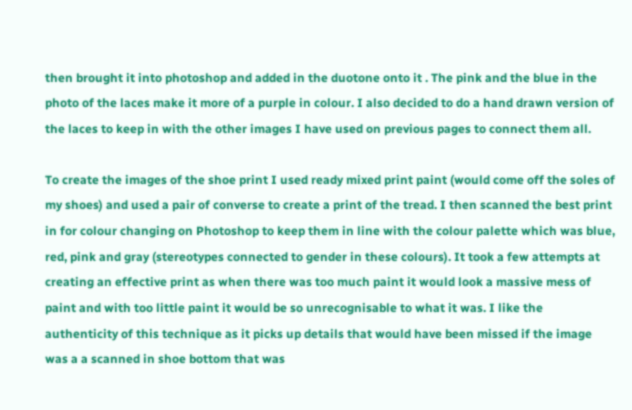then brought it into photoshop and added in the duotone onto it . The pink and the blue in the photo of the laces make it more of a purple in colour. I also decided to do a hand drawn version of the laces to keep in with the other images I have used on previous pages to connect them all.

To create the images of the shoe print I used ready mixed print paint (would come off the soles of my shoes) and used a pair of converse to create a print of the tread. I then scanned the best print in for colour changing on Photoshop to keep them in line with the colour palette which was blue, red, pink and gray (stereotypes connected to gender in these colours). It took a few attempts at creating an effective print as when there was too much paint it would look a massive mess of paint and with too little paint it would be so unrecognisable to what it was. I like the authenticity of this technique as it picks up details that would have been missed if the image was a a scanned in shoe bottom that was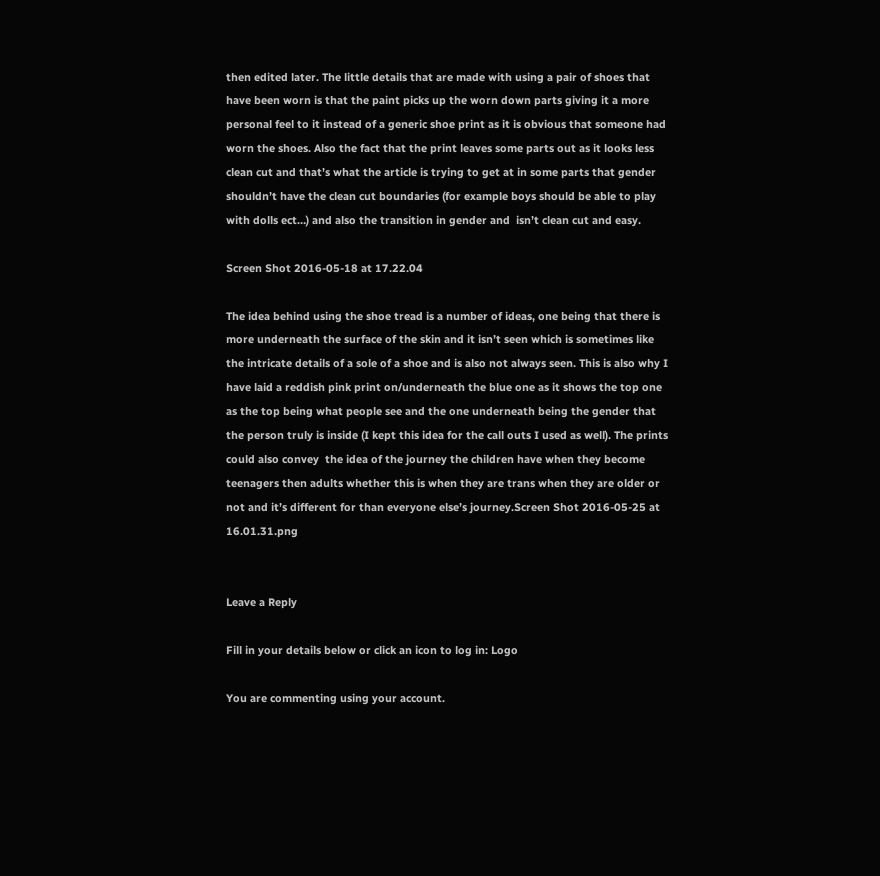then edited later. The little details that are made with using a pair of shoes that have been worn is that the paint picks up the worn down parts giving it a more personal feel to it instead of a generic shoe print as it is obvious that someone had worn the shoes. Also the fact that the print leaves some parts out as it looks less clean cut and that’s what the article is trying to get at in some parts that gender shouldn’t have the clean cut boundaries (for example boys should be able to play with dolls ect…) and also the transition in gender and  isn’t clean cut and easy.

Screen Shot 2016-05-18 at 17.22.04

The idea behind using the shoe tread is a number of ideas, one being that there is more underneath the surface of the skin and it isn’t seen which is sometimes like the intricate details of a sole of a shoe and is also not always seen. This is also why I have laid a reddish pink print on/underneath the blue one as it shows the top one as the top being what people see and the one underneath being the gender that the person truly is inside (I kept this idea for the call outs I used as well). The prints  could also convey  the idea of the journey the children have when they become teenagers then adults whether this is when they are trans when they are older or not and it’s different for than everyone else’s journey.Screen Shot 2016-05-25 at 16.01.31.png


Leave a Reply

Fill in your details below or click an icon to log in: Logo

You are commenting using your account.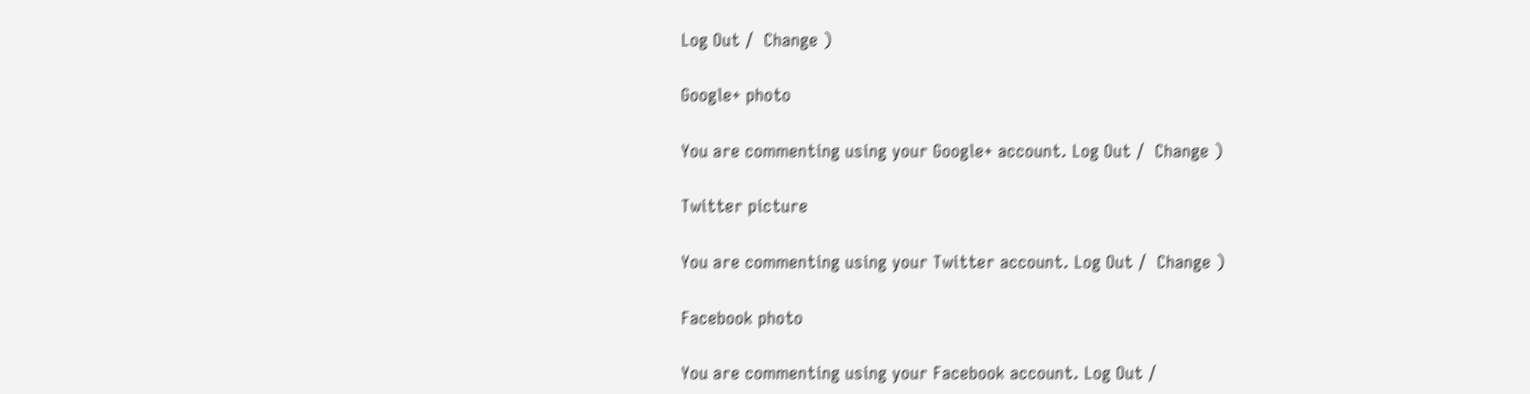Log Out /  Change )

Google+ photo

You are commenting using your Google+ account. Log Out /  Change )

Twitter picture

You are commenting using your Twitter account. Log Out /  Change )

Facebook photo

You are commenting using your Facebook account. Log Out /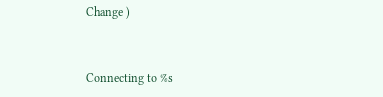Change )


Connecting to %s